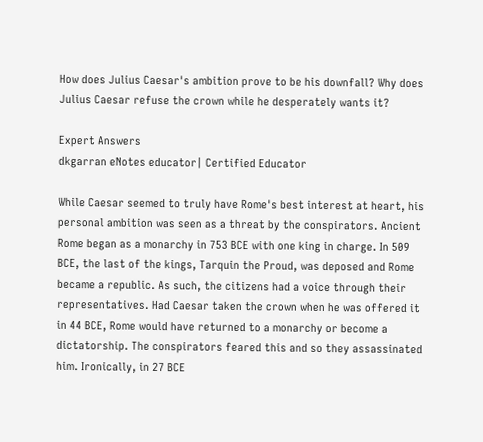How does Julius Caesar's ambition prove to be his downfall? Why does Julius Caesar refuse the crown while he desperately wants it?

Expert Answers
dkgarran eNotes educator| Certified Educator

While Caesar seemed to truly have Rome's best interest at heart, his personal ambition was seen as a threat by the conspirators. Ancient Rome began as a monarchy in 753 BCE with one king in charge. In 509 BCE, the last of the kings, Tarquin the Proud, was deposed and Rome became a republic. As such, the citizens had a voice through their representatives. Had Caesar taken the crown when he was offered it in 44 BCE, Rome would have returned to a monarchy or become a dictatorship. The conspirators feared this and so they assassinated him. Ironically, in 27 BCE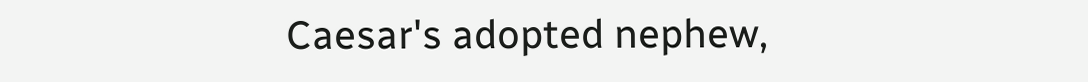Caesar's adopted nephew,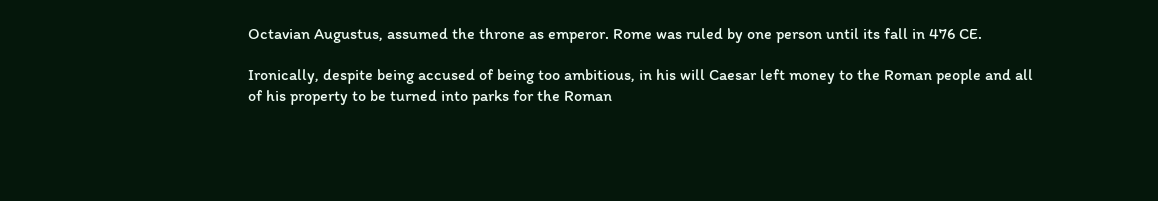Octavian Augustus, assumed the throne as emperor. Rome was ruled by one person until its fall in 476 CE.

Ironically, despite being accused of being too ambitious, in his will Caesar left money to the Roman people and all of his property to be turned into parks for the Roman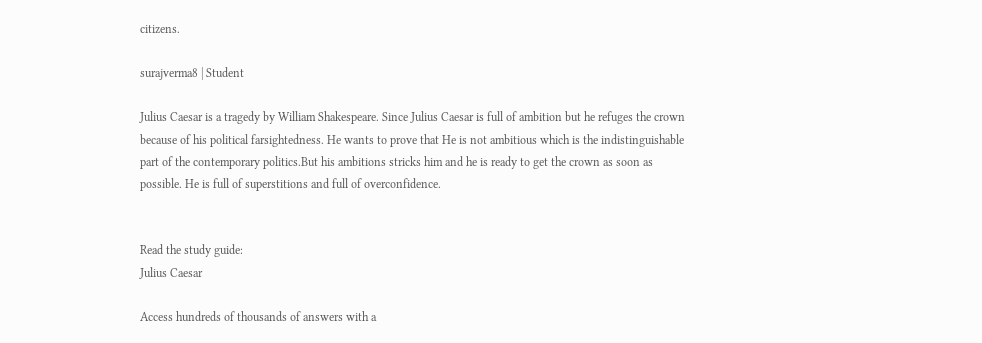citizens.

surajverma8 | Student

Julius Caesar is a tragedy by William Shakespeare. Since Julius Caesar is full of ambition but he refuges the crown because of his political farsightedness. He wants to prove that He is not ambitious which is the indistinguishable part of the contemporary politics.But his ambitions stricks him and he is ready to get the crown as soon as possible. He is full of superstitions and full of overconfidence.


Read the study guide:
Julius Caesar

Access hundreds of thousands of answers with a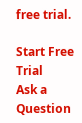free trial.

Start Free Trial
Ask a Question